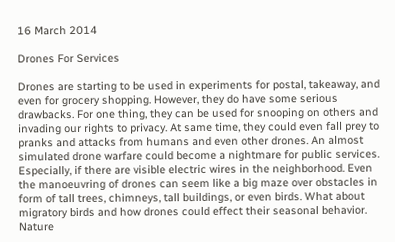16 March 2014

Drones For Services

Drones are starting to be used in experiments for postal, takeaway, and even for grocery shopping. However, they do have some serious drawbacks. For one thing, they can be used for snooping on others and invading our rights to privacy. At same time, they could even fall prey to pranks and attacks from humans and even other drones. An almost simulated drone warfare could become a nightmare for public services. Especially, if there are visible electric wires in the neighborhood. Even the manoeuvring of drones can seem like a big maze over obstacles in form of tall trees, chimneys, tall buildings, or even birds. What about migratory birds and how drones could effect their seasonal behavior. Nature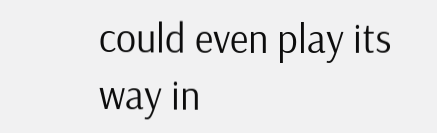could even play its way in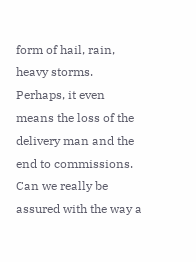form of hail, rain, heavy storms. Perhaps, it even means the loss of the delivery man and the end to commissions. Can we really be assured with the way a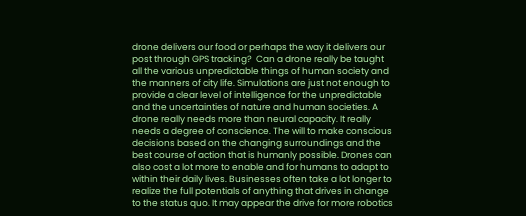drone delivers our food or perhaps the way it delivers our post through GPS tracking?  Can a drone really be taught all the various unpredictable things of human society and the manners of city life. Simulations are just not enough to provide a clear level of intelligence for the unpredictable and the uncertainties of nature and human societies. A drone really needs more than neural capacity. It really needs a degree of conscience. The will to make conscious decisions based on the changing surroundings and the best course of action that is humanly possible. Drones can also cost a lot more to enable and for humans to adapt to within their daily lives. Businesses often take a lot longer to realize the full potentials of anything that drives in change to the status quo. It may appear the drive for more robotics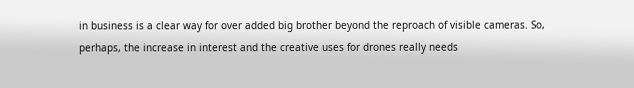in business is a clear way for over added big brother beyond the reproach of visible cameras. So, perhaps, the increase in interest and the creative uses for drones really needs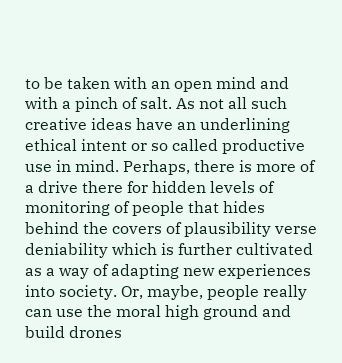to be taken with an open mind and with a pinch of salt. As not all such creative ideas have an underlining ethical intent or so called productive use in mind. Perhaps, there is more of a drive there for hidden levels of monitoring of people that hides behind the covers of plausibility verse deniability which is further cultivated as a way of adapting new experiences into society. Or, maybe, people really can use the moral high ground and build drones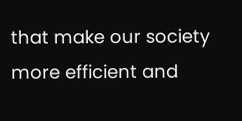that make our society more efficient and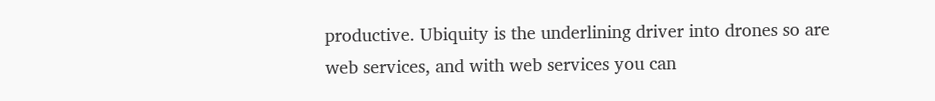productive. Ubiquity is the underlining driver into drones so are web services, and with web services you can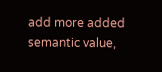add more added semantic value,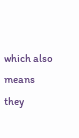which also means they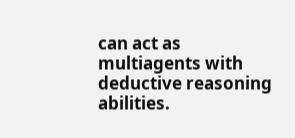can act as multiagents with deductive reasoning abilities.